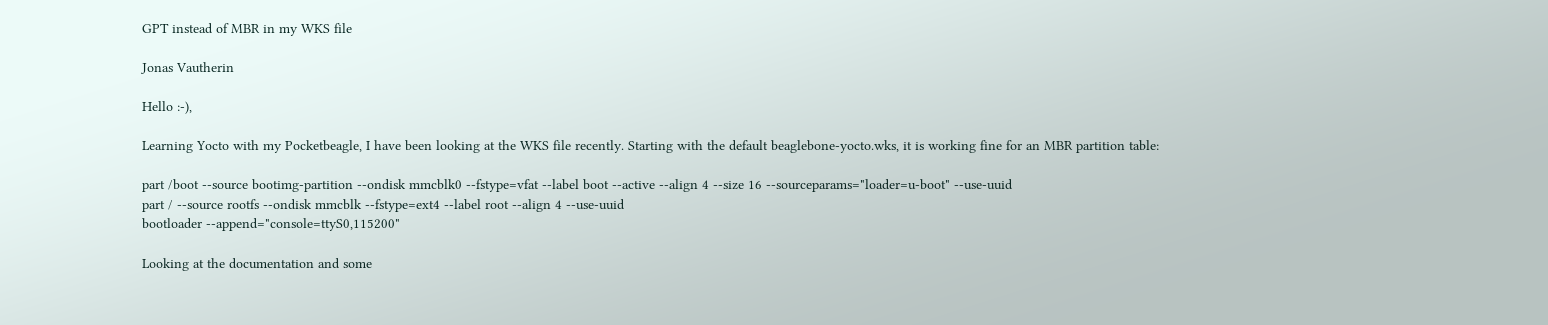GPT instead of MBR in my WKS file

Jonas Vautherin

Hello :-),

Learning Yocto with my Pocketbeagle, I have been looking at the WKS file recently. Starting with the default beaglebone-yocto.wks, it is working fine for an MBR partition table:

part /boot --source bootimg-partition --ondisk mmcblk0 --fstype=vfat --label boot --active --align 4 --size 16 --sourceparams="loader=u-boot" --use-uuid
part / --source rootfs --ondisk mmcblk --fstype=ext4 --label root --align 4 --use-uuid
bootloader --append="console=ttyS0,115200"

Looking at the documentation and some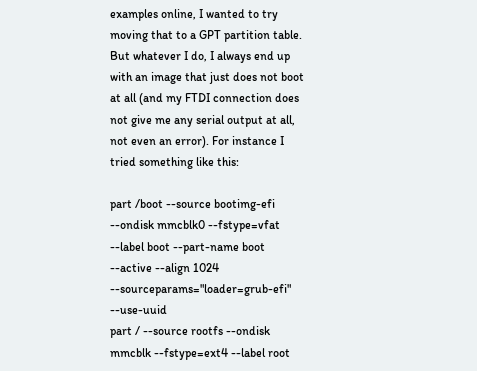examples online, I wanted to try moving that to a GPT partition table. But whatever I do, I always end up with an image that just does not boot at all (and my FTDI connection does not give me any serial output at all, not even an error). For instance I tried something like this:

part /boot --source bootimg-efi --ondisk mmcblk0 --fstype=vfat --label boot --part-name boot --active --align 1024 --sourceparams="loader=grub-efi" --use-uuid
part / --source rootfs --ondisk mmcblk --fstype=ext4 --label root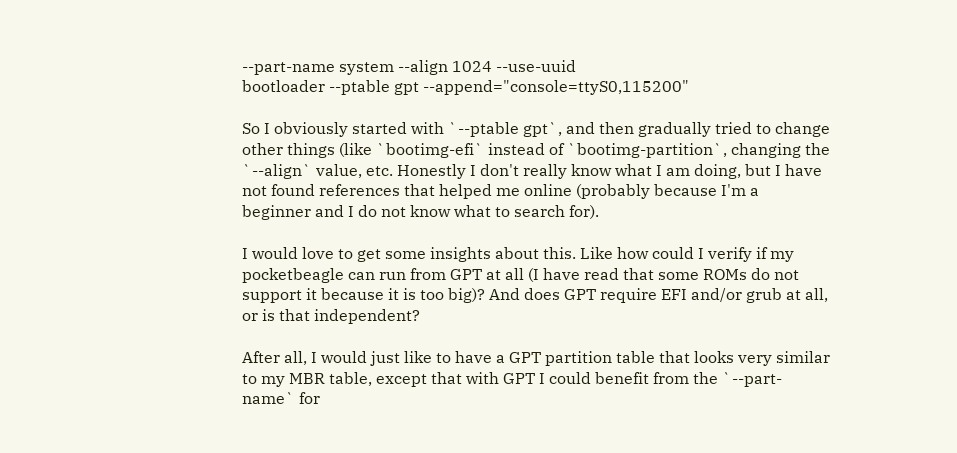--part-name system --align 1024 --use-uuid
bootloader --ptable gpt --append="console=ttyS0,115200"

So I obviously started with `--ptable gpt`, and then gradually tried to change other things (like `bootimg-efi` instead of `bootimg-partition`, changing the `--align` value, etc. Honestly I don't really know what I am doing, but I have not found references that helped me online (probably because I'm a beginner and I do not know what to search for).

I would love to get some insights about this. Like how could I verify if my pocketbeagle can run from GPT at all (I have read that some ROMs do not support it because it is too big)? And does GPT require EFI and/or grub at all, or is that independent?

After all, I would just like to have a GPT partition table that looks very similar to my MBR table, except that with GPT I could benefit from the `--part-name` for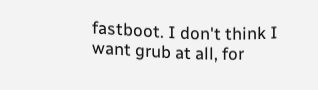fastboot. I don't think I want grub at all, for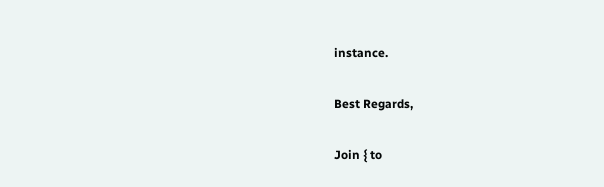instance.

Best Regards,

Join { to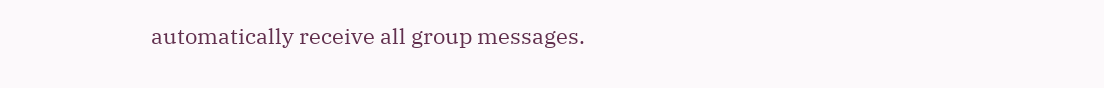automatically receive all group messages.